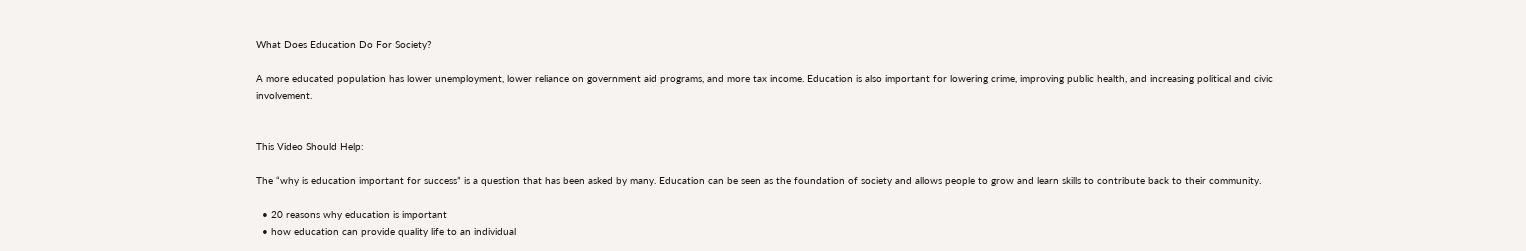What Does Education Do For Society?

A more educated population has lower unemployment, lower reliance on government aid programs, and more tax income. Education is also important for lowering crime, improving public health, and increasing political and civic involvement.


This Video Should Help:

The “why is education important for success” is a question that has been asked by many. Education can be seen as the foundation of society and allows people to grow and learn skills to contribute back to their community.

  • 20 reasons why education is important
  • how education can provide quality life to an individual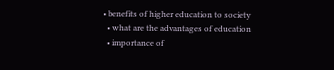• benefits of higher education to society
  • what are the advantages of education
  • importance of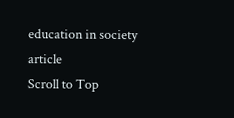education in society article
Scroll to Top